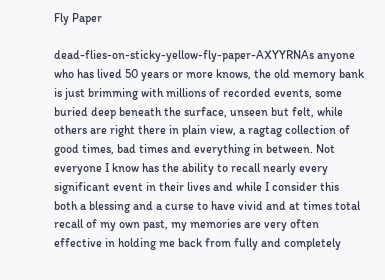Fly Paper

dead-flies-on-sticky-yellow-fly-paper-AXYYRNAs anyone who has lived 50 years or more knows, the old memory bank is just brimming with millions of recorded events, some buried deep beneath the surface, unseen but felt, while others are right there in plain view, a ragtag collection of good times, bad times and everything in between. Not everyone I know has the ability to recall nearly every significant event in their lives and while I consider this both a blessing and a curse to have vivid and at times total recall of my own past, my memories are very often effective in holding me back from fully and completely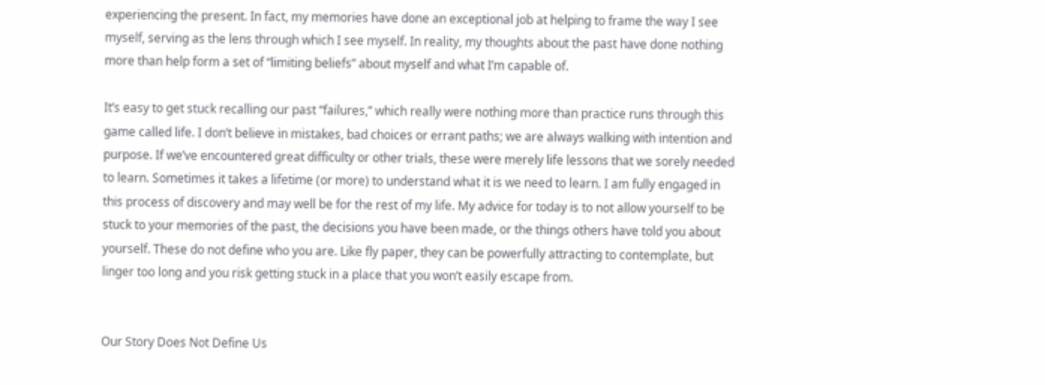experiencing the present. In fact, my memories have done an exceptional job at helping to frame the way I see myself, serving as the lens through which I see myself. In reality, my thoughts about the past have done nothing more than help form a set of “limiting beliefs” about myself and what I’m capable of.

It’s easy to get stuck recalling our past “failures,” which really were nothing more than practice runs through this game called life. I don’t believe in mistakes, bad choices or errant paths; we are always walking with intention and purpose. If we’ve encountered great difficulty or other trials, these were merely life lessons that we sorely needed to learn. Sometimes it takes a lifetime (or more) to understand what it is we need to learn. I am fully engaged in this process of discovery and may well be for the rest of my life. My advice for today is to not allow yourself to be stuck to your memories of the past, the decisions you have been made, or the things others have told you about yourself. These do not define who you are. Like fly paper, they can be powerfully attracting to contemplate, but linger too long and you risk getting stuck in a place that you won’t easily escape from.


Our Story Does Not Define Us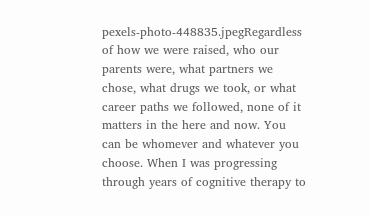pexels-photo-448835.jpegRegardless of how we were raised, who our parents were, what partners we chose, what drugs we took, or what career paths we followed, none of it matters in the here and now. You can be whomever and whatever you choose. When I was progressing through years of cognitive therapy to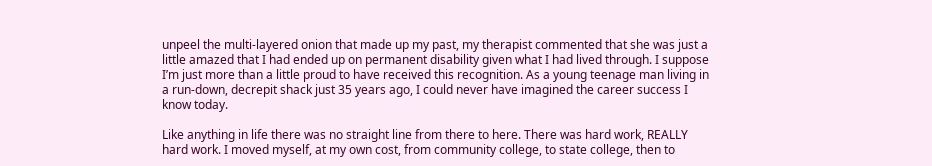unpeel the multi-layered onion that made up my past, my therapist commented that she was just a little amazed that I had ended up on permanent disability given what I had lived through. I suppose I’m just more than a little proud to have received this recognition. As a young teenage man living in a run-down, decrepit shack just 35 years ago, I could never have imagined the career success I know today.

Like anything in life there was no straight line from there to here. There was hard work, REALLY hard work. I moved myself, at my own cost, from community college, to state college, then to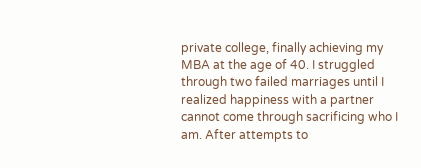private college, finally achieving my MBA at the age of 40. I struggled through two failed marriages until I realized happiness with a partner cannot come through sacrificing who I am. After attempts to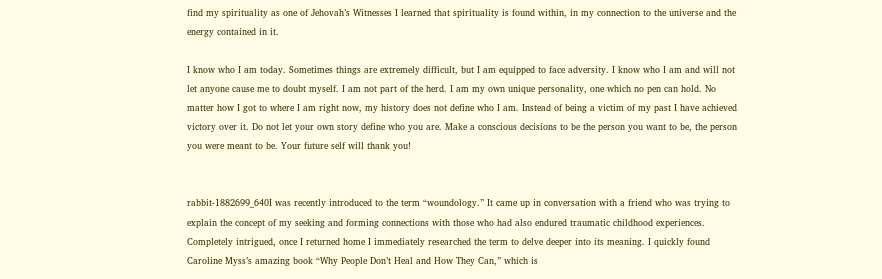find my spirituality as one of Jehovah’s Witnesses I learned that spirituality is found within, in my connection to the universe and the energy contained in it.

I know who I am today. Sometimes things are extremely difficult, but I am equipped to face adversity. I know who I am and will not let anyone cause me to doubt myself. I am not part of the herd. I am my own unique personality, one which no pen can hold. No matter how I got to where I am right now, my history does not define who I am. Instead of being a victim of my past I have achieved victory over it. Do not let your own story define who you are. Make a conscious decisions to be the person you want to be, the person you were meant to be. Your future self will thank you!


rabbit-1882699_640I was recently introduced to the term “woundology.” It came up in conversation with a friend who was trying to explain the concept of my seeking and forming connections with those who had also endured traumatic childhood experiences. Completely intrigued, once I returned home I immediately researched the term to delve deeper into its meaning. I quickly found Caroline Myss’s amazing book “Why People Don’t Heal and How They Can,” which is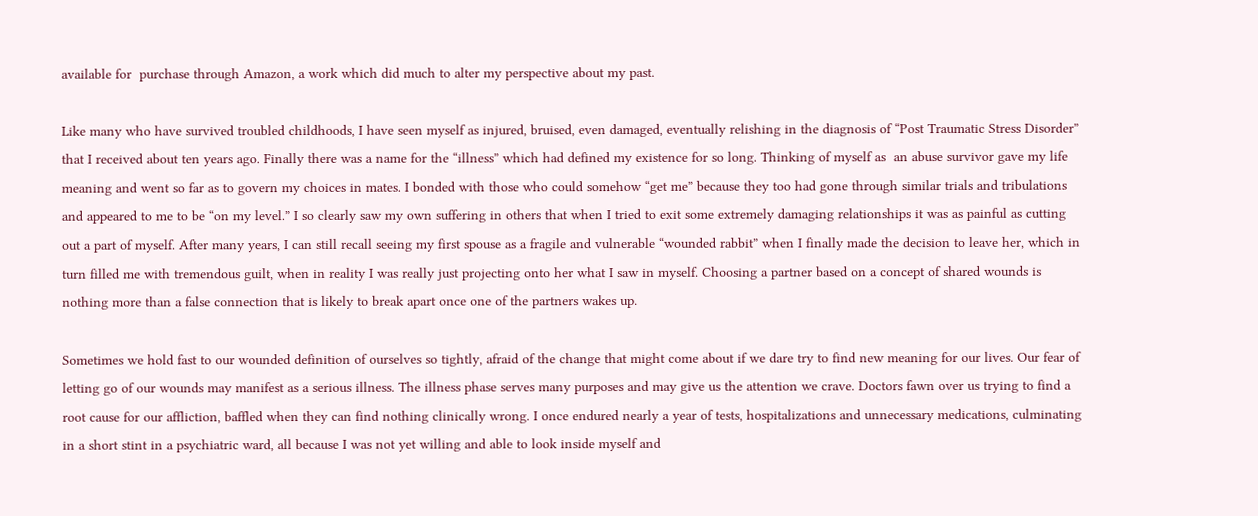available for  purchase through Amazon, a work which did much to alter my perspective about my past.

Like many who have survived troubled childhoods, I have seen myself as injured, bruised, even damaged, eventually relishing in the diagnosis of “Post Traumatic Stress Disorder” that I received about ten years ago. Finally there was a name for the “illness” which had defined my existence for so long. Thinking of myself as  an abuse survivor gave my life meaning and went so far as to govern my choices in mates. I bonded with those who could somehow “get me” because they too had gone through similar trials and tribulations and appeared to me to be “on my level.” I so clearly saw my own suffering in others that when I tried to exit some extremely damaging relationships it was as painful as cutting out a part of myself. After many years, I can still recall seeing my first spouse as a fragile and vulnerable “wounded rabbit” when I finally made the decision to leave her, which in turn filled me with tremendous guilt, when in reality I was really just projecting onto her what I saw in myself. Choosing a partner based on a concept of shared wounds is nothing more than a false connection that is likely to break apart once one of the partners wakes up.

Sometimes we hold fast to our wounded definition of ourselves so tightly, afraid of the change that might come about if we dare try to find new meaning for our lives. Our fear of letting go of our wounds may manifest as a serious illness. The illness phase serves many purposes and may give us the attention we crave. Doctors fawn over us trying to find a root cause for our affliction, baffled when they can find nothing clinically wrong. I once endured nearly a year of tests, hospitalizations and unnecessary medications, culminating in a short stint in a psychiatric ward, all because I was not yet willing and able to look inside myself and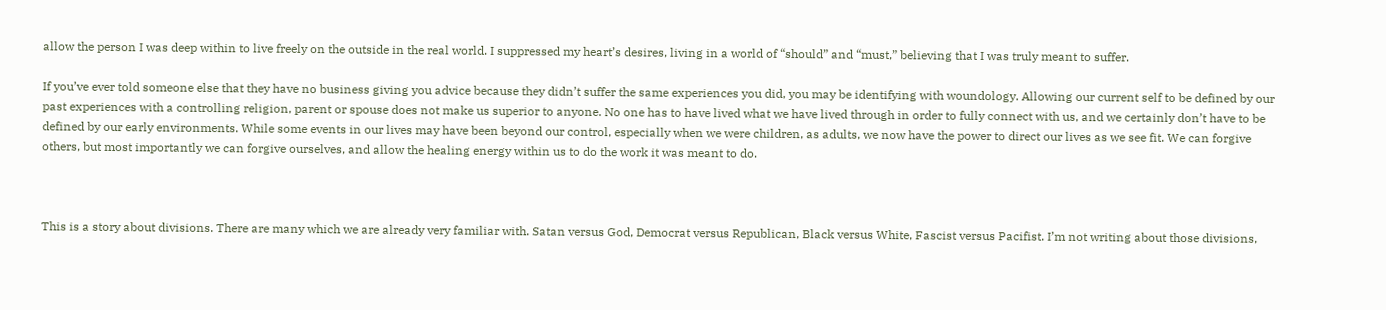allow the person I was deep within to live freely on the outside in the real world. I suppressed my heart’s desires, living in a world of “should” and “must,” believing that I was truly meant to suffer.

If you’ve ever told someone else that they have no business giving you advice because they didn’t suffer the same experiences you did, you may be identifying with woundology. Allowing our current self to be defined by our past experiences with a controlling religion, parent or spouse does not make us superior to anyone. No one has to have lived what we have lived through in order to fully connect with us, and we certainly don’t have to be defined by our early environments. While some events in our lives may have been beyond our control, especially when we were children, as adults, we now have the power to direct our lives as we see fit. We can forgive others, but most importantly we can forgive ourselves, and allow the healing energy within us to do the work it was meant to do.



This is a story about divisions. There are many which we are already very familiar with. Satan versus God, Democrat versus Republican, Black versus White, Fascist versus Pacifist. I’m not writing about those divisions,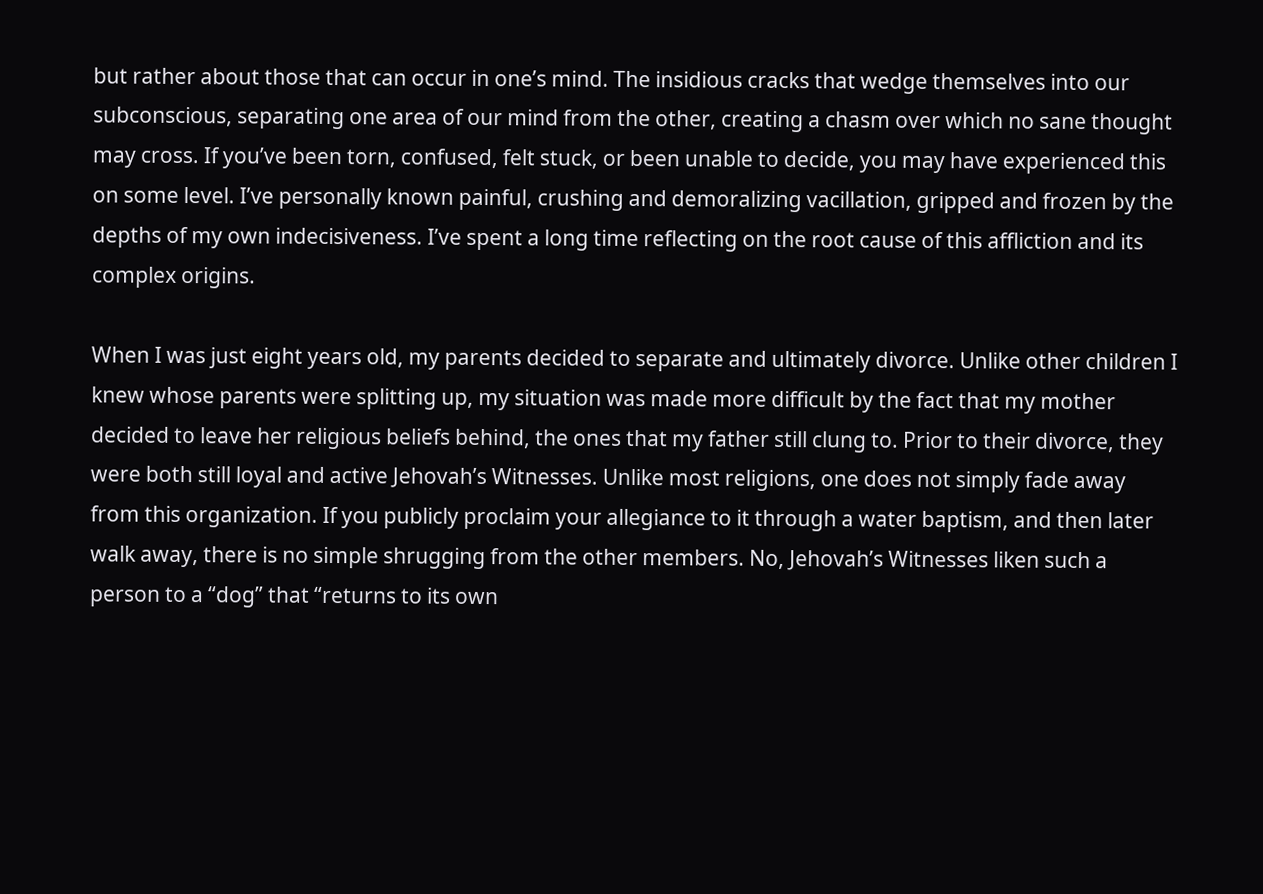but rather about those that can occur in one’s mind. The insidious cracks that wedge themselves into our subconscious, separating one area of our mind from the other, creating a chasm over which no sane thought may cross. If you’ve been torn, confused, felt stuck, or been unable to decide, you may have experienced this on some level. I’ve personally known painful, crushing and demoralizing vacillation, gripped and frozen by the depths of my own indecisiveness. I’ve spent a long time reflecting on the root cause of this affliction and its complex origins.

When I was just eight years old, my parents decided to separate and ultimately divorce. Unlike other children I knew whose parents were splitting up, my situation was made more difficult by the fact that my mother decided to leave her religious beliefs behind, the ones that my father still clung to. Prior to their divorce, they were both still loyal and active Jehovah’s Witnesses. Unlike most religions, one does not simply fade away from this organization. If you publicly proclaim your allegiance to it through a water baptism, and then later walk away, there is no simple shrugging from the other members. No, Jehovah’s Witnesses liken such a person to a “dog” that “returns to its own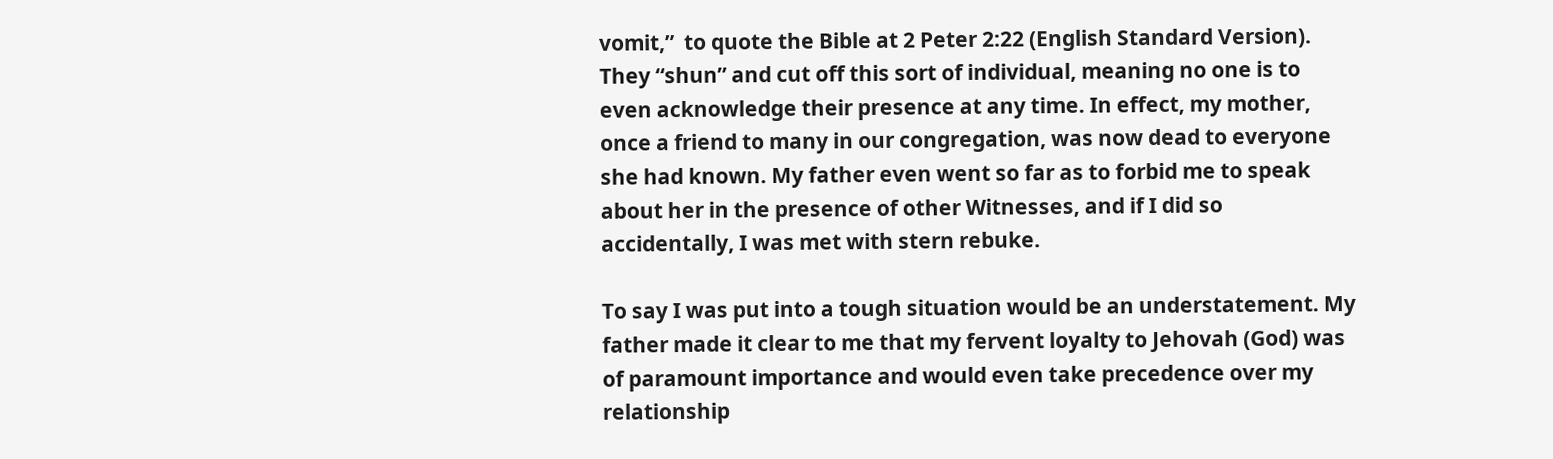vomit,”  to quote the Bible at 2 Peter 2:22 (English Standard Version). They “shun” and cut off this sort of individual, meaning no one is to even acknowledge their presence at any time. In effect, my mother, once a friend to many in our congregation, was now dead to everyone she had known. My father even went so far as to forbid me to speak about her in the presence of other Witnesses, and if I did so accidentally, I was met with stern rebuke.

To say I was put into a tough situation would be an understatement. My father made it clear to me that my fervent loyalty to Jehovah (God) was of paramount importance and would even take precedence over my relationship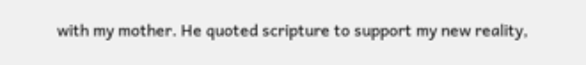with my mother. He quoted scripture to support my new reality,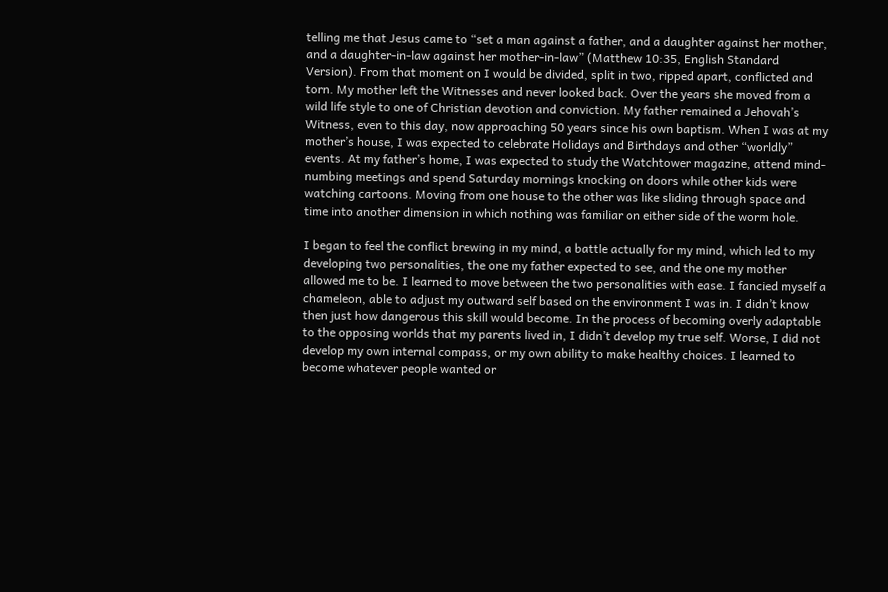telling me that Jesus came to “set a man against a father, and a daughter against her mother, and a daughter-in-law against her mother-in-law” (Matthew 10:35, English Standard Version). From that moment on I would be divided, split in two, ripped apart, conflicted and torn. My mother left the Witnesses and never looked back. Over the years she moved from a wild life style to one of Christian devotion and conviction. My father remained a Jehovah’s Witness, even to this day, now approaching 50 years since his own baptism. When I was at my mother’s house, I was expected to celebrate Holidays and Birthdays and other “worldly” events. At my father’s home, I was expected to study the Watchtower magazine, attend mind-numbing meetings and spend Saturday mornings knocking on doors while other kids were watching cartoons. Moving from one house to the other was like sliding through space and time into another dimension in which nothing was familiar on either side of the worm hole.

I began to feel the conflict brewing in my mind, a battle actually for my mind, which led to my developing two personalities, the one my father expected to see, and the one my mother allowed me to be. I learned to move between the two personalities with ease. I fancied myself a chameleon, able to adjust my outward self based on the environment I was in. I didn’t know then just how dangerous this skill would become. In the process of becoming overly adaptable to the opposing worlds that my parents lived in, I didn’t develop my true self. Worse, I did not develop my own internal compass, or my own ability to make healthy choices. I learned to become whatever people wanted or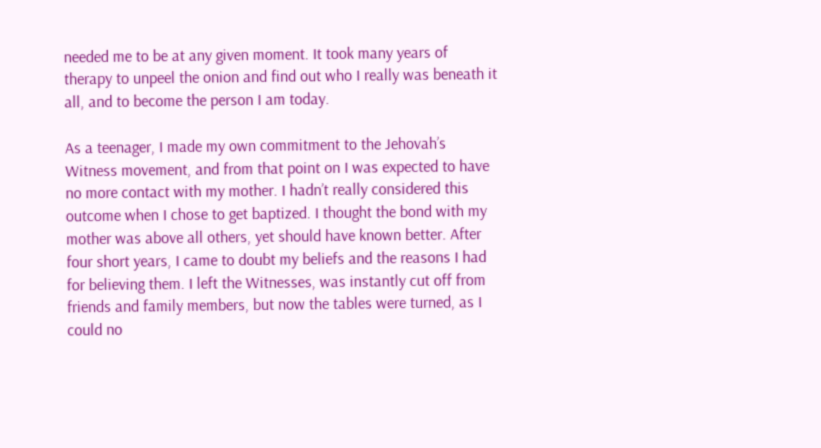needed me to be at any given moment. It took many years of therapy to unpeel the onion and find out who I really was beneath it all, and to become the person I am today.

As a teenager, I made my own commitment to the Jehovah’s Witness movement, and from that point on I was expected to have no more contact with my mother. I hadn’t really considered this outcome when I chose to get baptized. I thought the bond with my mother was above all others, yet should have known better. After four short years, I came to doubt my beliefs and the reasons I had for believing them. I left the Witnesses, was instantly cut off from friends and family members, but now the tables were turned, as I could no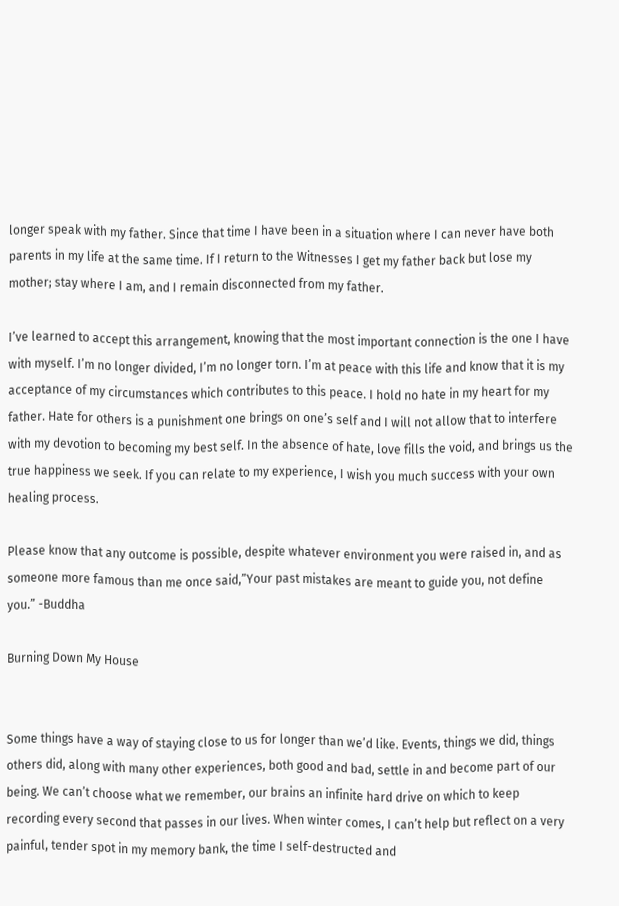longer speak with my father. Since that time I have been in a situation where I can never have both parents in my life at the same time. If I return to the Witnesses I get my father back but lose my mother; stay where I am, and I remain disconnected from my father.

I’ve learned to accept this arrangement, knowing that the most important connection is the one I have with myself. I’m no longer divided, I’m no longer torn. I’m at peace with this life and know that it is my acceptance of my circumstances which contributes to this peace. I hold no hate in my heart for my father. Hate for others is a punishment one brings on one’s self and I will not allow that to interfere with my devotion to becoming my best self. In the absence of hate, love fills the void, and brings us the true happiness we seek. If you can relate to my experience, I wish you much success with your own healing process.

Please know that any outcome is possible, despite whatever environment you were raised in, and as someone more famous than me once said,”Your past mistakes are meant to guide you, not define you.” -Buddha

Burning Down My House


Some things have a way of staying close to us for longer than we’d like. Events, things we did, things others did, along with many other experiences, both good and bad, settle in and become part of our being. We can’t choose what we remember, our brains an infinite hard drive on which to keep recording every second that passes in our lives. When winter comes, I can’t help but reflect on a very painful, tender spot in my memory bank, the time I self-destructed and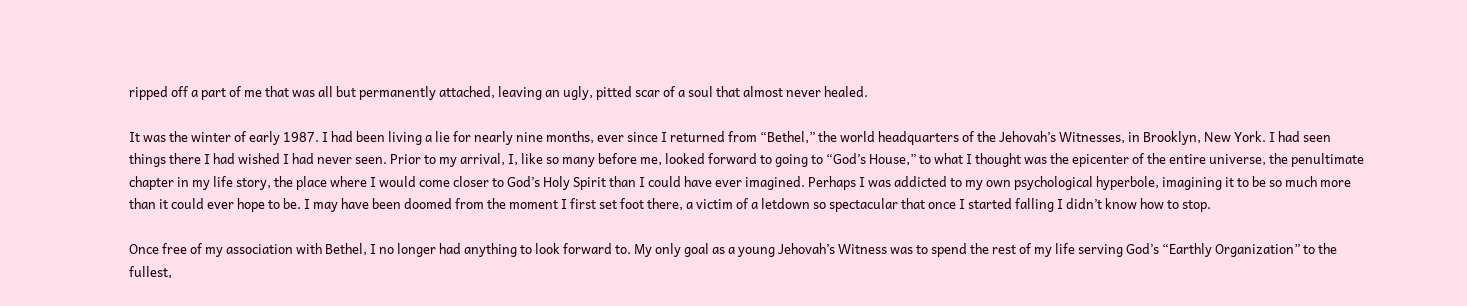ripped off a part of me that was all but permanently attached, leaving an ugly, pitted scar of a soul that almost never healed.

It was the winter of early 1987. I had been living a lie for nearly nine months, ever since I returned from “Bethel,” the world headquarters of the Jehovah’s Witnesses, in Brooklyn, New York. I had seen things there I had wished I had never seen. Prior to my arrival, I, like so many before me, looked forward to going to “God’s House,” to what I thought was the epicenter of the entire universe, the penultimate chapter in my life story, the place where I would come closer to God’s Holy Spirit than I could have ever imagined. Perhaps I was addicted to my own psychological hyperbole, imagining it to be so much more than it could ever hope to be. I may have been doomed from the moment I first set foot there, a victim of a letdown so spectacular that once I started falling I didn’t know how to stop.

Once free of my association with Bethel, I no longer had anything to look forward to. My only goal as a young Jehovah’s Witness was to spend the rest of my life serving God’s “Earthly Organization” to the fullest,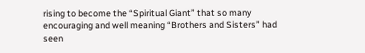rising to become the “Spiritual Giant” that so many encouraging and well meaning “Brothers and Sisters” had seen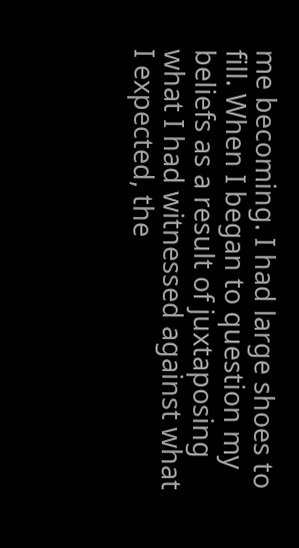me becoming. I had large shoes to fill. When I began to question my beliefs as a result of juxtaposing what I had witnessed against what I expected, the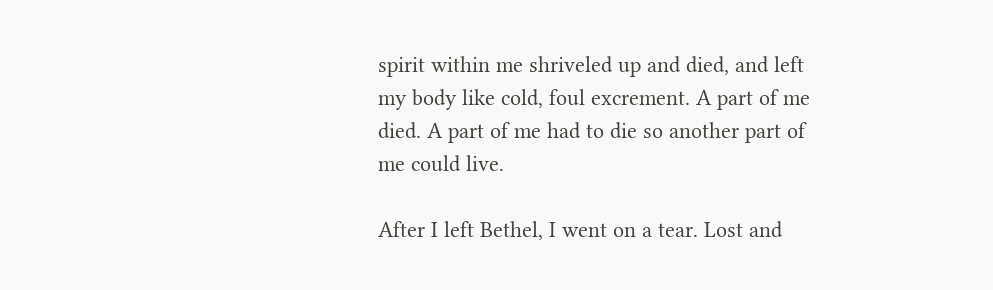spirit within me shriveled up and died, and left my body like cold, foul excrement. A part of me died. A part of me had to die so another part of me could live.

After I left Bethel, I went on a tear. Lost and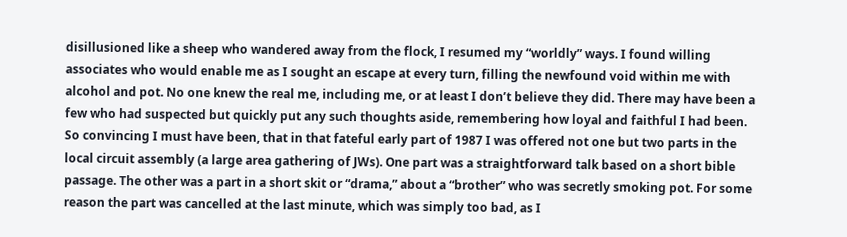disillusioned like a sheep who wandered away from the flock, I resumed my “worldly” ways. I found willing associates who would enable me as I sought an escape at every turn, filling the newfound void within me with alcohol and pot. No one knew the real me, including me, or at least I don’t believe they did. There may have been a few who had suspected but quickly put any such thoughts aside, remembering how loyal and faithful I had been. So convincing I must have been, that in that fateful early part of 1987 I was offered not one but two parts in the local circuit assembly (a large area gathering of JWs). One part was a straightforward talk based on a short bible passage. The other was a part in a short skit or “drama,” about a “brother” who was secretly smoking pot. For some reason the part was cancelled at the last minute, which was simply too bad, as I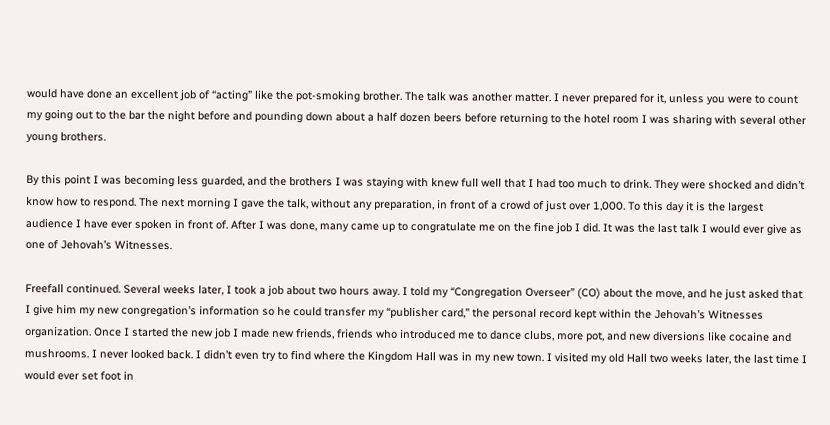would have done an excellent job of “acting” like the pot-smoking brother. The talk was another matter. I never prepared for it, unless you were to count my going out to the bar the night before and pounding down about a half dozen beers before returning to the hotel room I was sharing with several other young brothers.

By this point I was becoming less guarded, and the brothers I was staying with knew full well that I had too much to drink. They were shocked and didn’t know how to respond. The next morning I gave the talk, without any preparation, in front of a crowd of just over 1,000. To this day it is the largest audience I have ever spoken in front of. After I was done, many came up to congratulate me on the fine job I did. It was the last talk I would ever give as one of Jehovah’s Witnesses.

Freefall continued. Several weeks later, I took a job about two hours away. I told my “Congregation Overseer” (CO) about the move, and he just asked that I give him my new congregation’s information so he could transfer my “publisher card,” the personal record kept within the Jehovah’s Witnesses organization. Once I started the new job I made new friends, friends who introduced me to dance clubs, more pot, and new diversions like cocaine and mushrooms. I never looked back. I didn’t even try to find where the Kingdom Hall was in my new town. I visited my old Hall two weeks later, the last time I would ever set foot in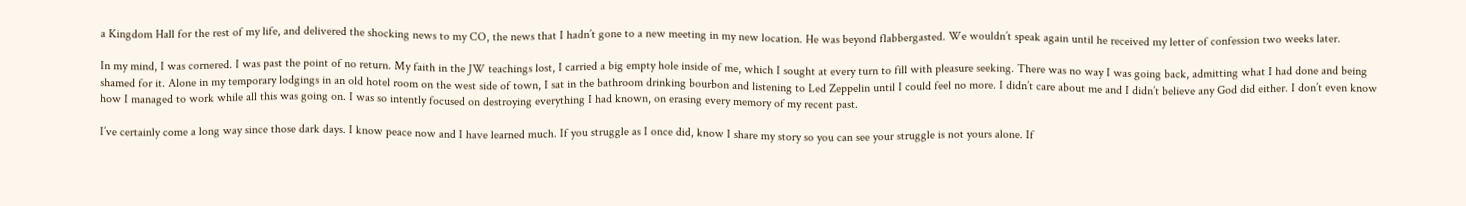a Kingdom Hall for the rest of my life, and delivered the shocking news to my CO, the news that I hadn’t gone to a new meeting in my new location. He was beyond flabbergasted. We wouldn’t speak again until he received my letter of confession two weeks later.

In my mind, I was cornered. I was past the point of no return. My faith in the JW teachings lost, I carried a big empty hole inside of me, which I sought at every turn to fill with pleasure seeking. There was no way I was going back, admitting what I had done and being shamed for it. Alone in my temporary lodgings in an old hotel room on the west side of town, I sat in the bathroom drinking bourbon and listening to Led Zeppelin until I could feel no more. I didn’t care about me and I didn’t believe any God did either. I don’t even know how I managed to work while all this was going on. I was so intently focused on destroying everything I had known, on erasing every memory of my recent past.

I’ve certainly come a long way since those dark days. I know peace now and I have learned much. If you struggle as I once did, know I share my story so you can see your struggle is not yours alone. If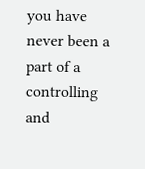you have never been a part of a controlling and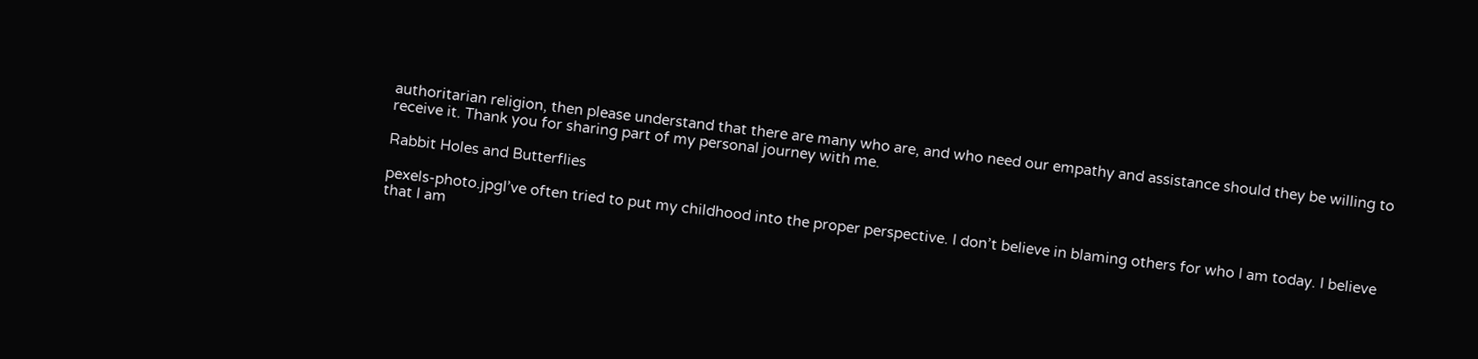authoritarian religion, then please understand that there are many who are, and who need our empathy and assistance should they be willing to receive it. Thank you for sharing part of my personal journey with me.

Rabbit Holes and Butterflies

pexels-photo.jpgI’ve often tried to put my childhood into the proper perspective. I don’t believe in blaming others for who I am today. I believe that I am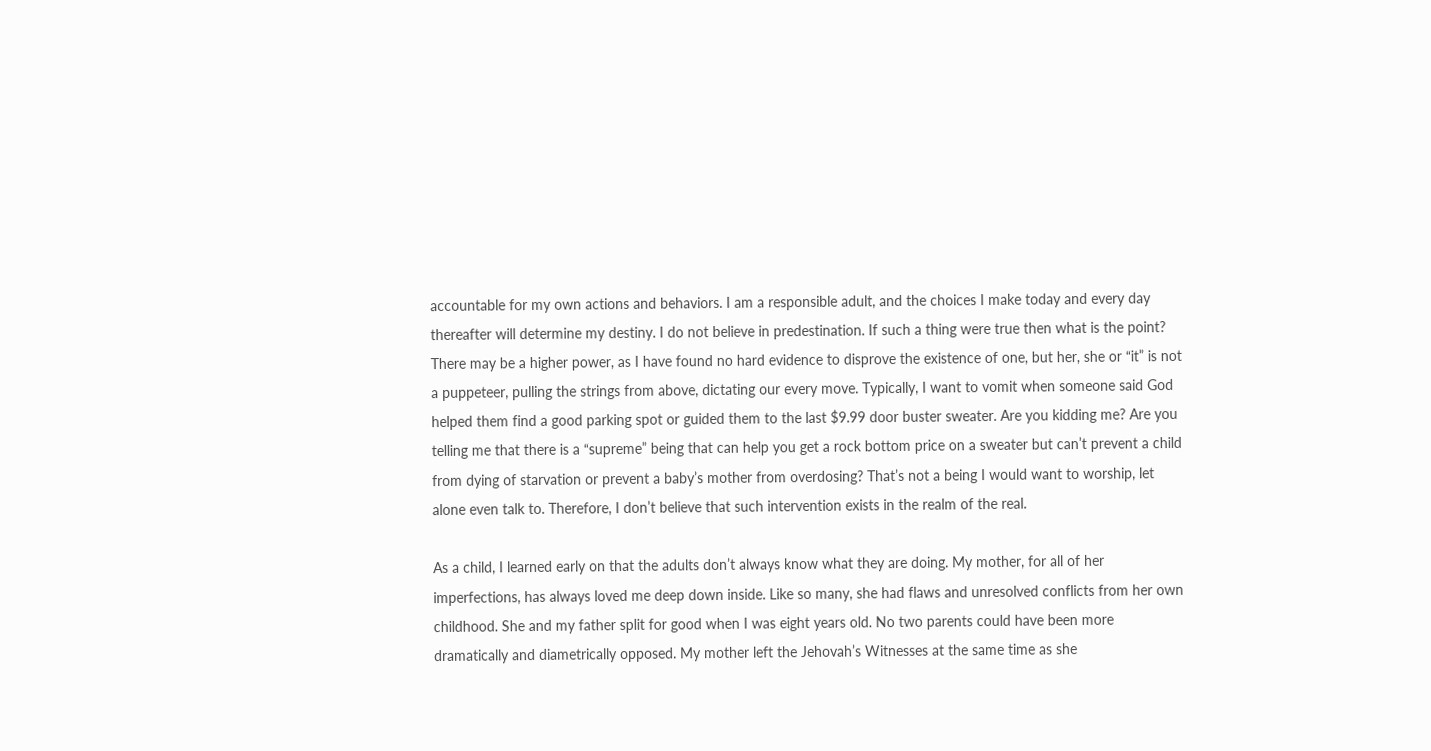accountable for my own actions and behaviors. I am a responsible adult, and the choices I make today and every day thereafter will determine my destiny. I do not believe in predestination. If such a thing were true then what is the point? There may be a higher power, as I have found no hard evidence to disprove the existence of one, but her, she or “it” is not a puppeteer, pulling the strings from above, dictating our every move. Typically, I want to vomit when someone said God helped them find a good parking spot or guided them to the last $9.99 door buster sweater. Are you kidding me? Are you telling me that there is a “supreme” being that can help you get a rock bottom price on a sweater but can’t prevent a child from dying of starvation or prevent a baby’s mother from overdosing? That’s not a being I would want to worship, let alone even talk to. Therefore, I don’t believe that such intervention exists in the realm of the real.

As a child, I learned early on that the adults don’t always know what they are doing. My mother, for all of her imperfections, has always loved me deep down inside. Like so many, she had flaws and unresolved conflicts from her own childhood. She and my father split for good when I was eight years old. No two parents could have been more dramatically and diametrically opposed. My mother left the Jehovah’s Witnesses at the same time as she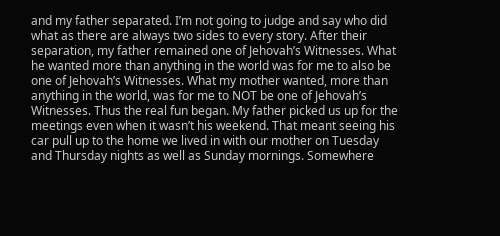and my father separated. I’m not going to judge and say who did what as there are always two sides to every story. After their separation, my father remained one of Jehovah’s Witnesses. What he wanted more than anything in the world was for me to also be one of Jehovah’s Witnesses. What my mother wanted, more than anything in the world, was for me to NOT be one of Jehovah’s Witnesses. Thus the real fun began. My father picked us up for the meetings even when it wasn’t his weekend. That meant seeing his car pull up to the home we lived in with our mother on Tuesday and Thursday nights as well as Sunday mornings. Somewhere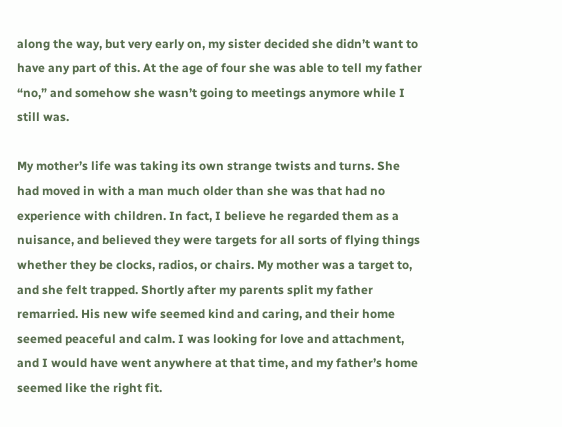along the way, but very early on, my sister decided she didn’t want to have any part of this. At the age of four she was able to tell my father “no,” and somehow she wasn’t going to meetings anymore while I still was.

My mother’s life was taking its own strange twists and turns. She had moved in with a man much older than she was that had no experience with children. In fact, I believe he regarded them as a nuisance, and believed they were targets for all sorts of flying things whether they be clocks, radios, or chairs. My mother was a target to, and she felt trapped. Shortly after my parents split my father remarried. His new wife seemed kind and caring, and their home seemed peaceful and calm. I was looking for love and attachment, and I would have went anywhere at that time, and my father’s home seemed like the right fit.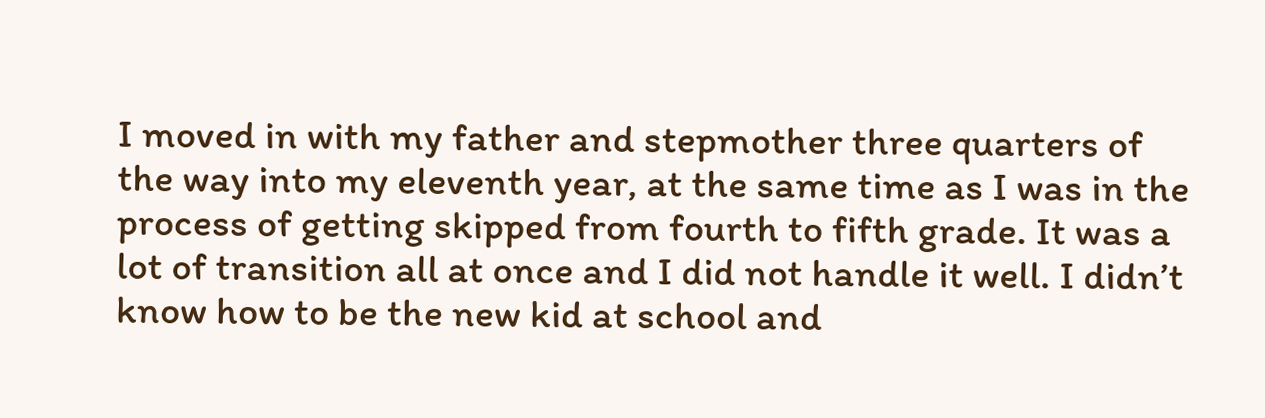I moved in with my father and stepmother three quarters of the way into my eleventh year, at the same time as I was in the process of getting skipped from fourth to fifth grade. It was a lot of transition all at once and I did not handle it well. I didn’t know how to be the new kid at school and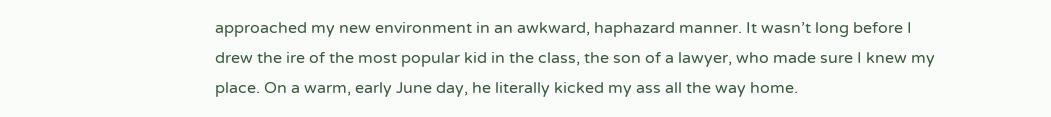approached my new environment in an awkward, haphazard manner. It wasn’t long before I drew the ire of the most popular kid in the class, the son of a lawyer, who made sure I knew my place. On a warm, early June day, he literally kicked my ass all the way home.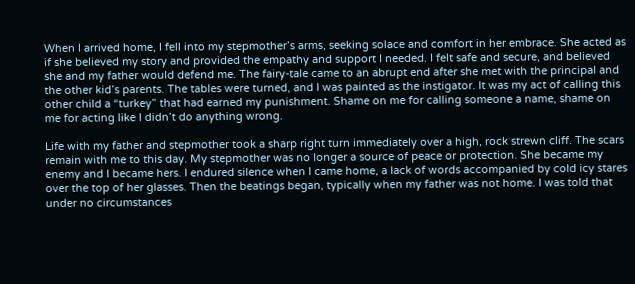When I arrived home, I fell into my stepmother’s arms, seeking solace and comfort in her embrace. She acted as if she believed my story and provided the empathy and support I needed. I felt safe and secure, and believed she and my father would defend me. The fairy-tale came to an abrupt end after she met with the principal and the other kid’s parents. The tables were turned, and I was painted as the instigator. It was my act of calling this other child a “turkey” that had earned my punishment. Shame on me for calling someone a name, shame on me for acting like I didn’t do anything wrong.

Life with my father and stepmother took a sharp right turn immediately over a high, rock strewn cliff. The scars remain with me to this day. My stepmother was no longer a source of peace or protection. She became my enemy and I became hers. I endured silence when I came home, a lack of words accompanied by cold icy stares over the top of her glasses. Then the beatings began, typically when my father was not home. I was told that under no circumstances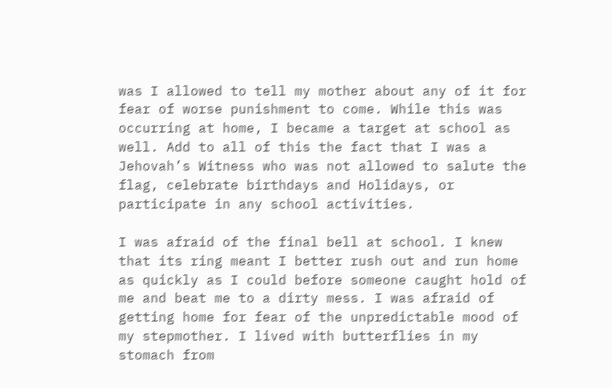was I allowed to tell my mother about any of it for fear of worse punishment to come. While this was occurring at home, I became a target at school as well. Add to all of this the fact that I was a Jehovah’s Witness who was not allowed to salute the flag, celebrate birthdays and Holidays, or participate in any school activities.

I was afraid of the final bell at school. I knew that its ring meant I better rush out and run home as quickly as I could before someone caught hold of me and beat me to a dirty mess. I was afraid of getting home for fear of the unpredictable mood of my stepmother. I lived with butterflies in my stomach from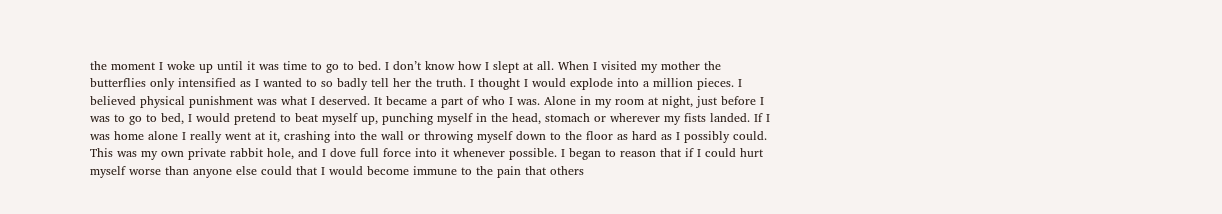the moment I woke up until it was time to go to bed. I don’t know how I slept at all. When I visited my mother the butterflies only intensified as I wanted to so badly tell her the truth. I thought I would explode into a million pieces. I believed physical punishment was what I deserved. It became a part of who I was. Alone in my room at night, just before I was to go to bed, I would pretend to beat myself up, punching myself in the head, stomach or wherever my fists landed. If I was home alone I really went at it, crashing into the wall or throwing myself down to the floor as hard as I possibly could. This was my own private rabbit hole, and I dove full force into it whenever possible. I began to reason that if I could hurt myself worse than anyone else could that I would become immune to the pain that others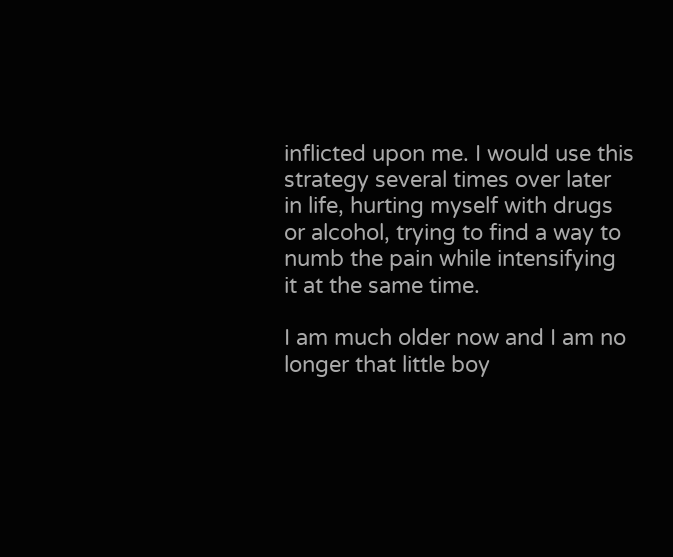inflicted upon me. I would use this strategy several times over later in life, hurting myself with drugs or alcohol, trying to find a way to numb the pain while intensifying it at the same time.

I am much older now and I am no longer that little boy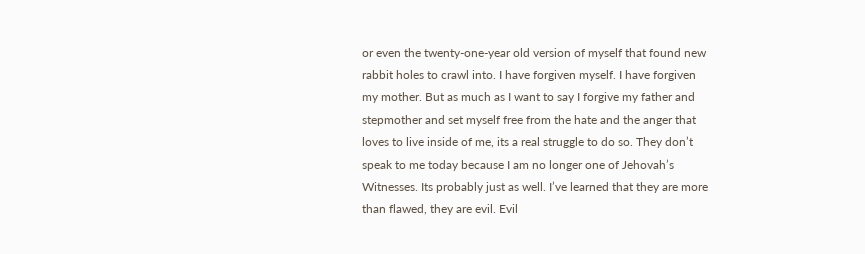or even the twenty-one-year old version of myself that found new rabbit holes to crawl into. I have forgiven myself. I have forgiven my mother. But as much as I want to say I forgive my father and stepmother and set myself free from the hate and the anger that loves to live inside of me, its a real struggle to do so. They don’t speak to me today because I am no longer one of Jehovah’s Witnesses. Its probably just as well. I’ve learned that they are more than flawed, they are evil. Evil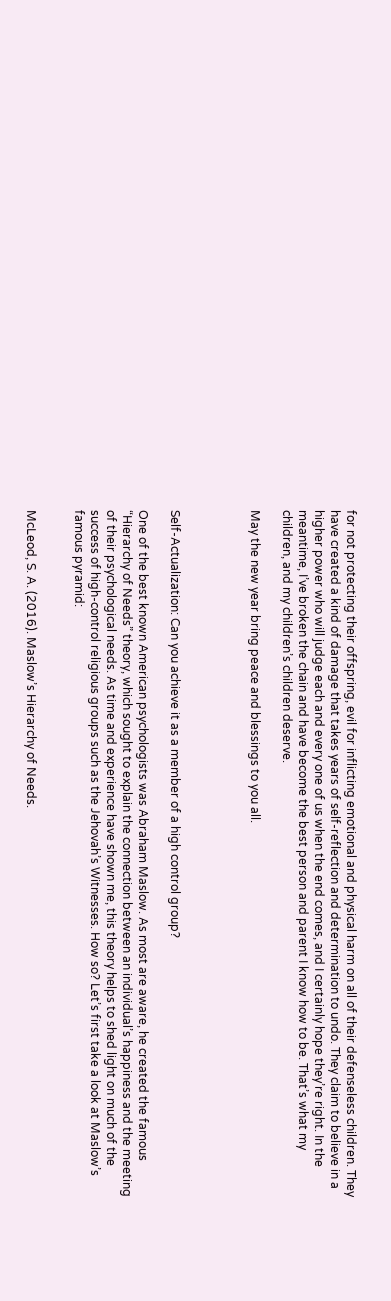for not protecting their offspring, evil for inflicting emotional and physical harm on all of their defenseless children. They have created a kind of damage that takes years of self-reflection and determination to undo. They claim to believe in a higher power who will judge each and every one of us when the end comes, and I certainly hope they’re right. In the meantime, I’ve broken the chain and have become the best person and parent I know how to be. That’s what my children, and my children’s children deserve.

May the new year bring peace and blessings to you all.




Self-Actualization: Can you achieve it as a member of a high control group?

One of the best known American psychologists was Abraham Maslow. As most are aware, he created the famous “Hierarchy of Needs” theory, which sought to explain the connection between an individual’s happiness and the meeting of their psychological needs. As time and experience have shown me, this theory helps to shed light on much of the success of high-control religious groups such as the Jehovah’s Witnesses. How so? Let’s first take a look at Maslow’s famous pyramid:


McLeod, S. A. (2016). Maslow’s Hierarchy of Needs.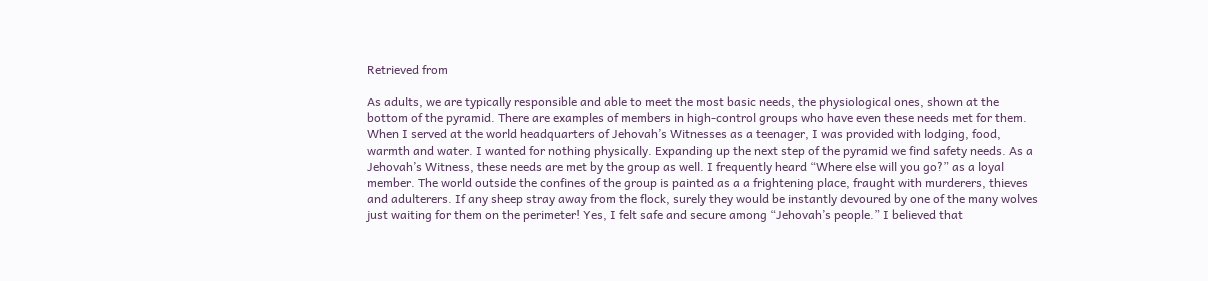Retrieved from

As adults, we are typically responsible and able to meet the most basic needs, the physiological ones, shown at the bottom of the pyramid. There are examples of members in high-control groups who have even these needs met for them. When I served at the world headquarters of Jehovah’s Witnesses as a teenager, I was provided with lodging, food, warmth and water. I wanted for nothing physically. Expanding up the next step of the pyramid we find safety needs. As a Jehovah’s Witness, these needs are met by the group as well. I frequently heard “Where else will you go?” as a loyal member. The world outside the confines of the group is painted as a a frightening place, fraught with murderers, thieves and adulterers. If any sheep stray away from the flock, surely they would be instantly devoured by one of the many wolves just waiting for them on the perimeter! Yes, I felt safe and secure among “Jehovah’s people.” I believed that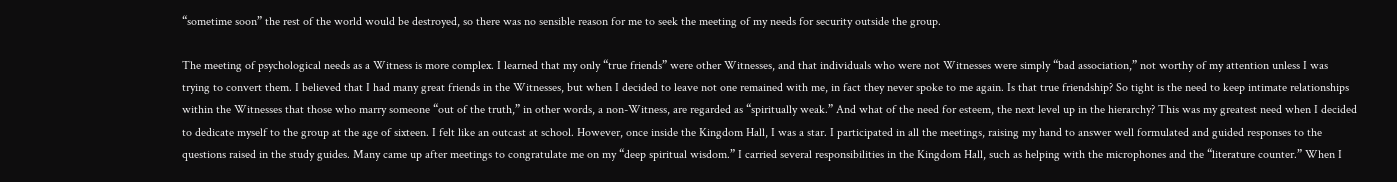“sometime soon” the rest of the world would be destroyed, so there was no sensible reason for me to seek the meeting of my needs for security outside the group.

The meeting of psychological needs as a Witness is more complex. I learned that my only “true friends” were other Witnesses, and that individuals who were not Witnesses were simply “bad association,” not worthy of my attention unless I was trying to convert them. I believed that I had many great friends in the Witnesses, but when I decided to leave not one remained with me, in fact they never spoke to me again. Is that true friendship? So tight is the need to keep intimate relationships within the Witnesses that those who marry someone “out of the truth,” in other words, a non-Witness, are regarded as “spiritually weak.” And what of the need for esteem, the next level up in the hierarchy? This was my greatest need when I decided to dedicate myself to the group at the age of sixteen. I felt like an outcast at school. However, once inside the Kingdom Hall, I was a star. I participated in all the meetings, raising my hand to answer well formulated and guided responses to the questions raised in the study guides. Many came up after meetings to congratulate me on my “deep spiritual wisdom.” I carried several responsibilities in the Kingdom Hall, such as helping with the microphones and the “literature counter.” When I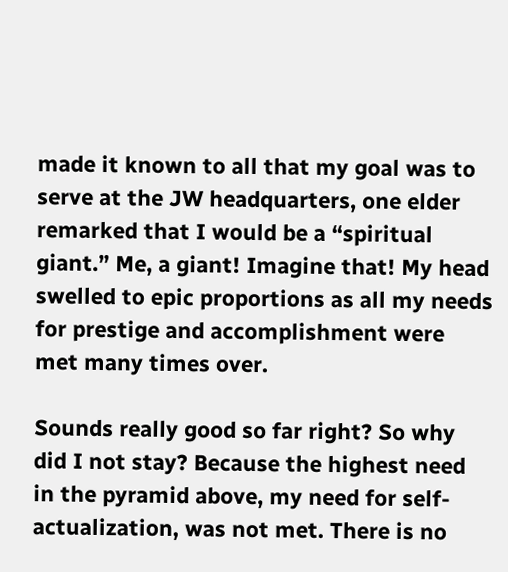made it known to all that my goal was to serve at the JW headquarters, one elder remarked that I would be a “spiritual giant.” Me, a giant! Imagine that! My head swelled to epic proportions as all my needs for prestige and accomplishment were met many times over.

Sounds really good so far right? So why did I not stay? Because the highest need in the pyramid above, my need for self-actualization, was not met. There is no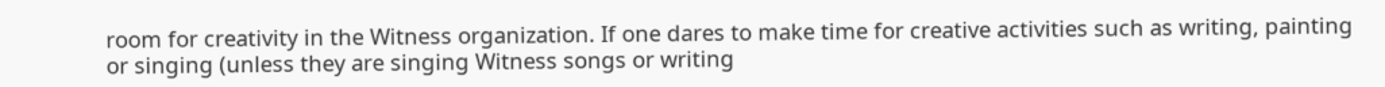room for creativity in the Witness organization. If one dares to make time for creative activities such as writing, painting or singing (unless they are singing Witness songs or writing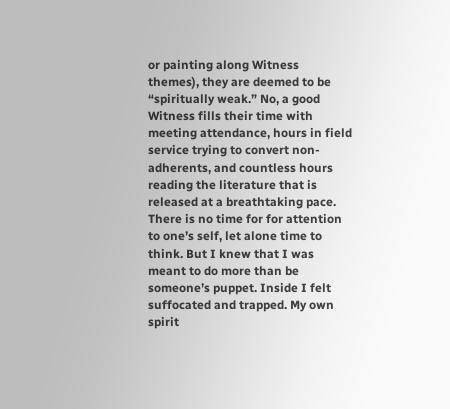or painting along Witness themes), they are deemed to be “spiritually weak.” No, a good Witness fills their time with meeting attendance, hours in field service trying to convert non-adherents, and countless hours reading the literature that is released at a breathtaking pace. There is no time for for attention to one’s self, let alone time to think. But I knew that I was meant to do more than be someone’s puppet. Inside I felt suffocated and trapped. My own spirit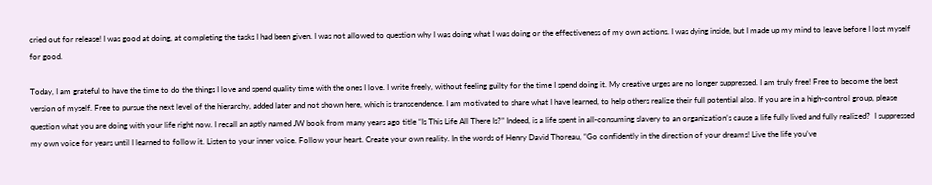cried out for release! I was good at doing, at completing the tasks I had been given. I was not allowed to question why I was doing what I was doing or the effectiveness of my own actions. I was dying inside, but I made up my mind to leave before I lost myself for good.

Today, I am grateful to have the time to do the things I love and spend quality time with the ones I love. I write freely, without feeling guilty for the time I spend doing it. My creative urges are no longer suppressed. I am truly free! Free to become the best version of myself. Free to pursue the next level of the hierarchy, added later and not shown here, which is transcendence. I am motivated to share what I have learned, to help others realize their full potential also. If you are in a high-control group, please question what you are doing with your life right now. I recall an aptly named JW book from many years ago title “Is This Life All There Is?” Indeed, is a life spent in all-consuming slavery to an organization’s cause a life fully lived and fully realized?  I suppressed my own voice for years until I learned to follow it. Listen to your inner voice. Follow your heart. Create your own reality. In the words of Henry David Thoreau, “Go confidently in the direction of your dreams! Live the life you’ve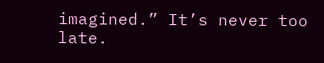imagined.” It’s never too late.